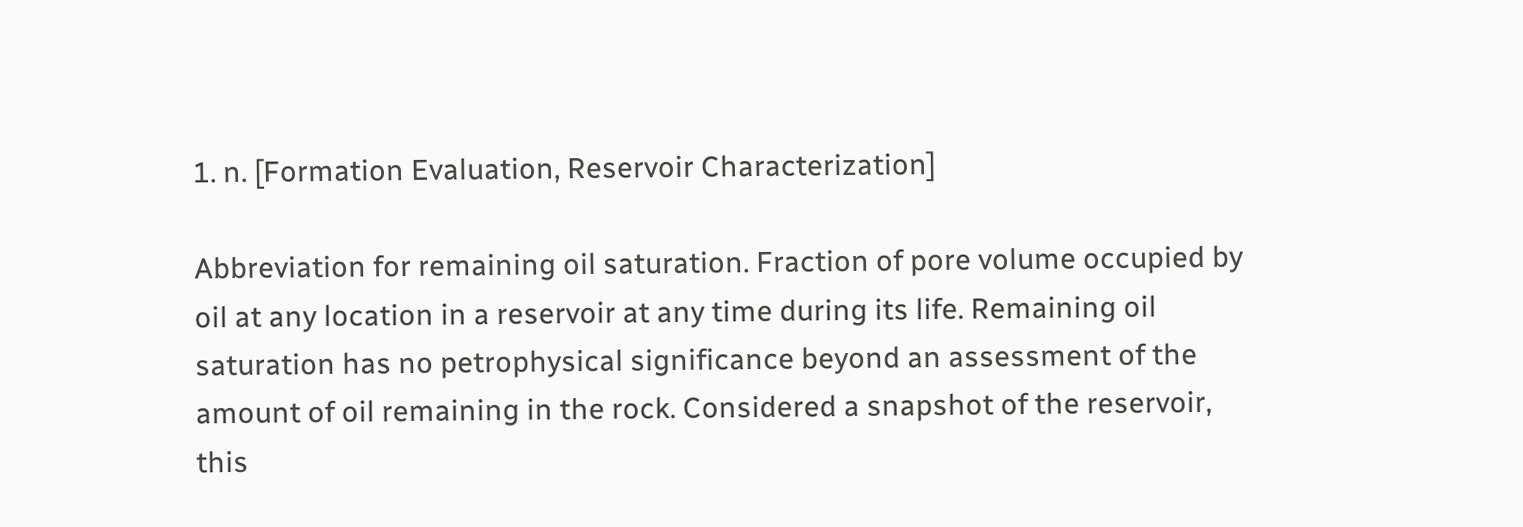1. n. [Formation Evaluation, Reservoir Characterization]

Abbreviation for remaining oil saturation. Fraction of pore volume occupied by oil at any location in a reservoir at any time during its life. Remaining oil saturation has no petrophysical significance beyond an assessment of the amount of oil remaining in the rock. Considered a snapshot of the reservoir, this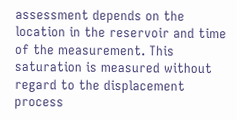assessment depends on the location in the reservoir and time of the measurement. This saturation is measured without regard to the displacement process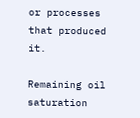or processes that produced it.

Remaining oil saturation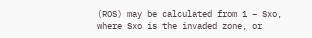(ROS) may be calculated from 1 − Sxo, where Sxo is the invaded zone, or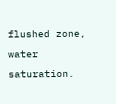flushed zone, water saturation.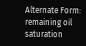Alternate Form: remaining oil saturation